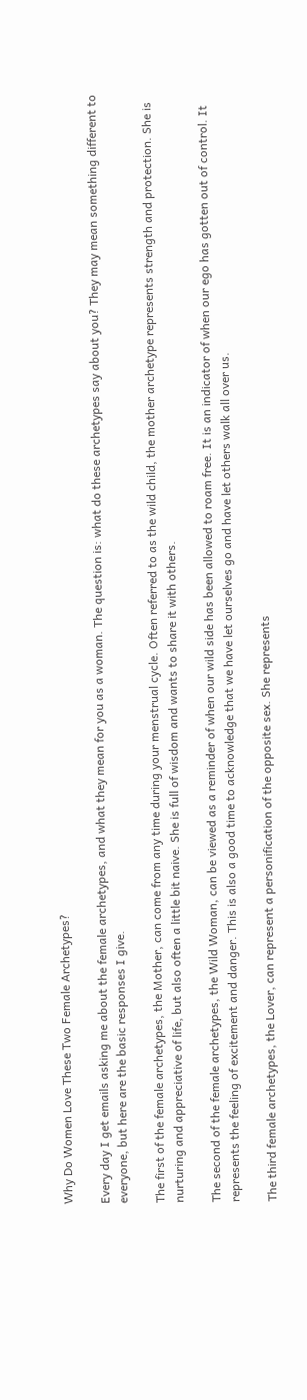Why Do Women Love These Two Female Archetypes?

Every day I get emails asking me about the female archetypes, and what they mean for you as a woman. The question is: what do these archetypes say about you? They may mean something different to everyone, but here are the basic responses I give.

The first of the female archetypes, the Mother, can come from any time during your menstrual cycle. Often referred to as the wild child, the mother archetype represents strength and protection. She is nurturing and appreciative of life, but also often a little bit naive. She is full of wisdom and wants to share it with others.

The second of the female archetypes, the Wild Woman, can be viewed as a reminder of when our wild side has been allowed to roam free. It is an indicator of when our ego has gotten out of control. It represents the feeling of excitement and danger. This is also a good time to acknowledge that we have let ourselves go and have let others walk all over us.

The third female archetypes, the Lover, can represent a personification of the opposite sex. She represents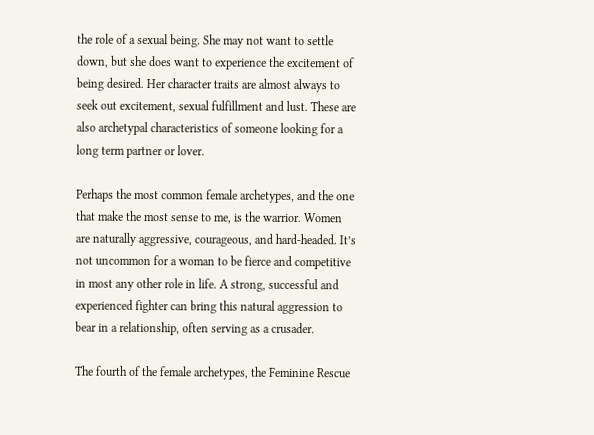the role of a sexual being. She may not want to settle down, but she does want to experience the excitement of being desired. Her character traits are almost always to seek out excitement, sexual fulfillment and lust. These are also archetypal characteristics of someone looking for a long term partner or lover.

Perhaps the most common female archetypes, and the one that make the most sense to me, is the warrior. Women are naturally aggressive, courageous, and hard-headed. It’s not uncommon for a woman to be fierce and competitive in most any other role in life. A strong, successful and experienced fighter can bring this natural aggression to bear in a relationship, often serving as a crusader.

The fourth of the female archetypes, the Feminine Rescue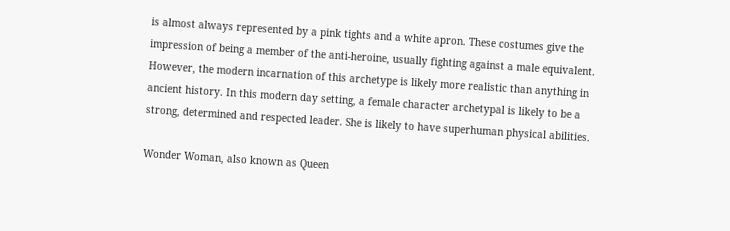is almost always represented by a pink tights and a white apron. These costumes give the impression of being a member of the anti-heroine, usually fighting against a male equivalent. However, the modern incarnation of this archetype is likely more realistic than anything in ancient history. In this modern day setting, a female character archetypal is likely to be a strong, determined and respected leader. She is likely to have superhuman physical abilities.

Wonder Woman, also known as Queen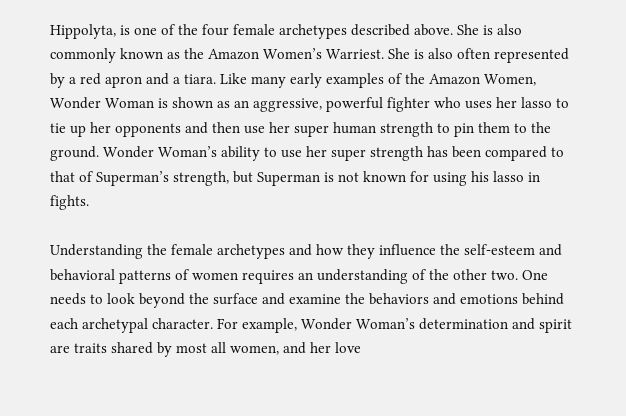Hippolyta, is one of the four female archetypes described above. She is also commonly known as the Amazon Women’s Warriest. She is also often represented by a red apron and a tiara. Like many early examples of the Amazon Women, Wonder Woman is shown as an aggressive, powerful fighter who uses her lasso to tie up her opponents and then use her super human strength to pin them to the ground. Wonder Woman’s ability to use her super strength has been compared to that of Superman’s strength, but Superman is not known for using his lasso in fights.

Understanding the female archetypes and how they influence the self-esteem and behavioral patterns of women requires an understanding of the other two. One needs to look beyond the surface and examine the behaviors and emotions behind each archetypal character. For example, Wonder Woman’s determination and spirit are traits shared by most all women, and her love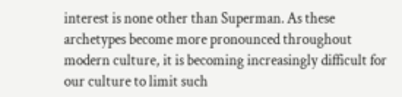interest is none other than Superman. As these archetypes become more pronounced throughout modern culture, it is becoming increasingly difficult for our culture to limit such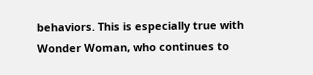behaviors. This is especially true with Wonder Woman, who continues to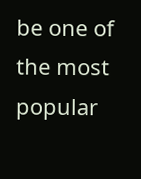be one of the most popular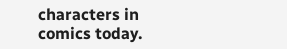characters in comics today.